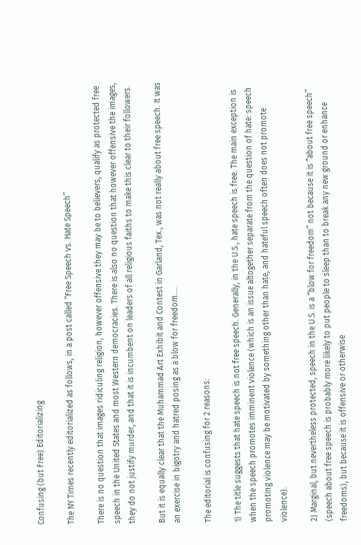Confusing (but Free) Editorializing

The NY Times recently editorialized as follows, in a post called “Free Speech vs. Hate Speech”

There is no question that images ridiculing religion, however offensive they may be to believers, qualify as protected free speech in the United States and most Western democracies. There is also no question that however offensive the images, they do not justify murder, and that it is incumbent on leaders of all religious faiths to make this clear to their followers.

But it is equally clear that the Muhammad Art Exhibit and Contest in Garland, Tex., was not really about free speech. It was an exercise in bigotry and hatred posing as a blow for freedom….

The editorial is confusing for 2 reasons:

1) The title suggests that hate speech is not free speech. Generally, in the U.S., hate speech is free. The main exception is when the speech promotes imminent violence (which is an issue altogether separate from the question of hate: speech promoting violence may be motivated by something other than hate, and hateful speech often does not promote violence).

2) Marginal, but nevertheless protected, speech in the U.S. is a “blow for freedom” not because it is “about free speech” (speech about free speech is probably more likely to put people to sleep than to break any new ground or enhance freedoms), but because it is offensive or otherwise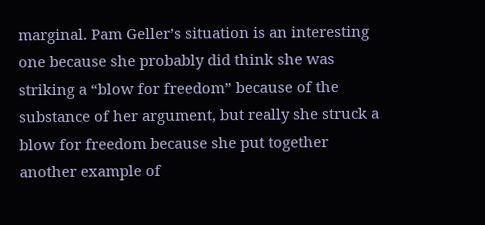marginal. Pam Geller’s situation is an interesting one because she probably did think she was striking a “blow for freedom” because of the substance of her argument, but really she struck a blow for freedom because she put together another example of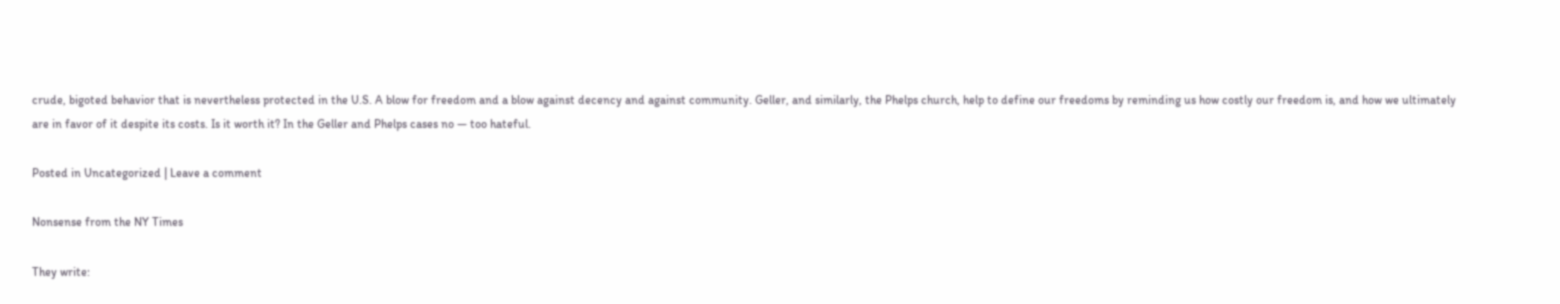crude, bigoted behavior that is nevertheless protected in the U.S. A blow for freedom and a blow against decency and against community. Geller, and similarly, the Phelps church, help to define our freedoms by reminding us how costly our freedom is, and how we ultimately are in favor of it despite its costs. Is it worth it? In the Geller and Phelps cases no — too hateful.

Posted in Uncategorized | Leave a comment

Nonsense from the NY Times

They write: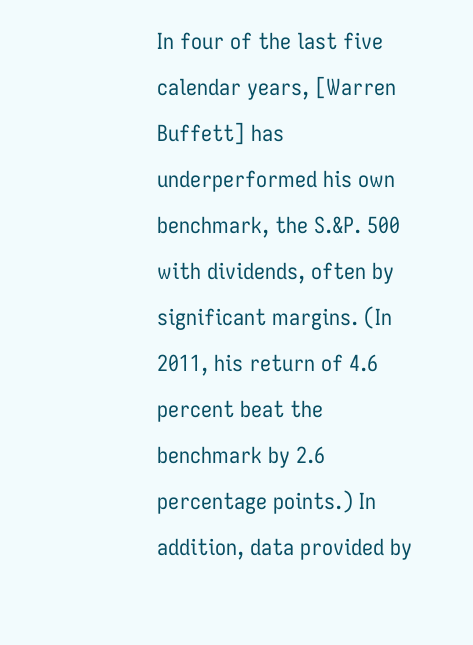In four of the last five calendar years, [Warren Buffett] has underperformed his own benchmark, the S.&P. 500 with dividends, often by significant margins. (In 2011, his return of 4.6 percent beat the benchmark by 2.6 percentage points.) In addition, data provided by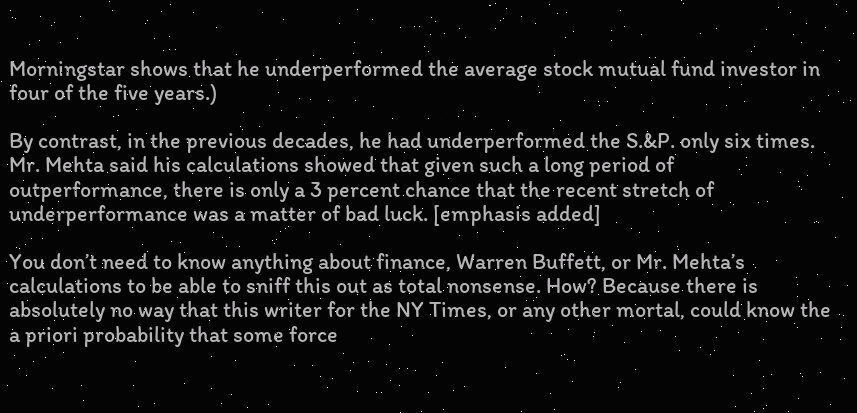Morningstar shows that he underperformed the average stock mutual fund investor in four of the five years.)

By contrast, in the previous decades, he had underperformed the S.&P. only six times. Mr. Mehta said his calculations showed that given such a long period of outperformance, there is only a 3 percent chance that the recent stretch of underperformance was a matter of bad luck. [emphasis added]

You don’t need to know anything about finance, Warren Buffett, or Mr. Mehta’s calculations to be able to sniff this out as total nonsense. How? Because there is absolutely no way that this writer for the NY Times, or any other mortal, could know the a priori probability that some force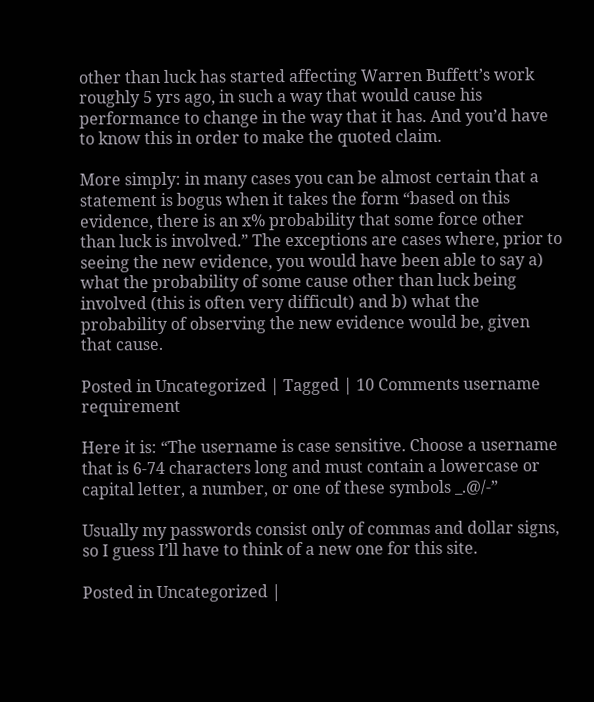other than luck has started affecting Warren Buffett’s work roughly 5 yrs ago, in such a way that would cause his performance to change in the way that it has. And you’d have to know this in order to make the quoted claim.

More simply: in many cases you can be almost certain that a statement is bogus when it takes the form “based on this evidence, there is an x% probability that some force other than luck is involved.” The exceptions are cases where, prior to seeing the new evidence, you would have been able to say a) what the probability of some cause other than luck being involved (this is often very difficult) and b) what the probability of observing the new evidence would be, given that cause.

Posted in Uncategorized | Tagged | 10 Comments username requirement

Here it is: “The username is case sensitive. Choose a username that is 6-74 characters long and must contain a lowercase or capital letter, a number, or one of these symbols _.@/-”

Usually my passwords consist only of commas and dollar signs, so I guess I’ll have to think of a new one for this site.

Posted in Uncategorized |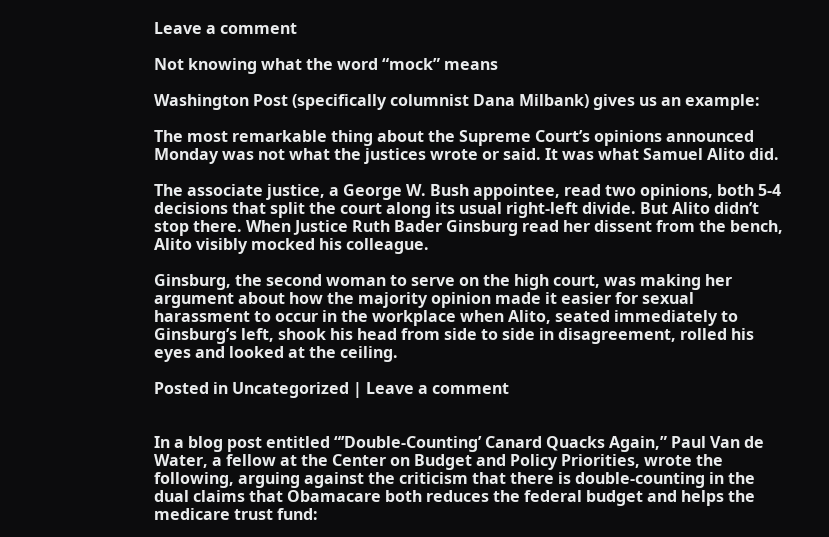Leave a comment

Not knowing what the word “mock” means

Washington Post (specifically columnist Dana Milbank) gives us an example:

The most remarkable thing about the Supreme Court’s opinions announced Monday was not what the justices wrote or said. It was what Samuel Alito did.

The associate justice, a George W. Bush appointee, read two opinions, both 5-4 decisions that split the court along its usual right-left divide. But Alito didn’t stop there. When Justice Ruth Bader Ginsburg read her dissent from the bench, Alito visibly mocked his colleague.

Ginsburg, the second woman to serve on the high court, was making her argument about how the majority opinion made it easier for sexual harassment to occur in the workplace when Alito, seated immediately to Ginsburg’s left, shook his head from side to side in disagreement, rolled his eyes and looked at the ceiling.

Posted in Uncategorized | Leave a comment


In a blog post entitled “’Double-Counting’ Canard Quacks Again,” Paul Van de Water, a fellow at the Center on Budget and Policy Priorities, wrote the following, arguing against the criticism that there is double-counting in the dual claims that Obamacare both reduces the federal budget and helps the medicare trust fund: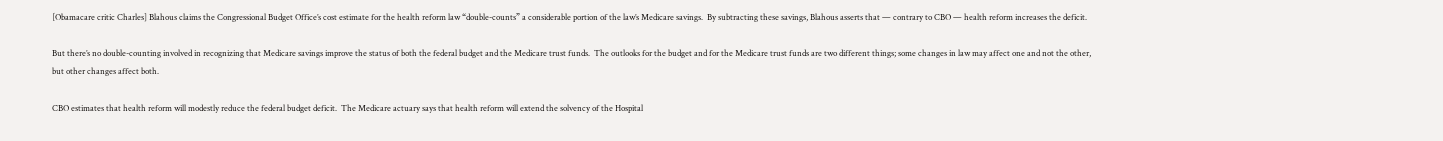[Obamacare critic Charles] Blahous claims the Congressional Budget Office’s cost estimate for the health reform law “double-counts” a considerable portion of the law’s Medicare savings.  By subtracting these savings, Blahous asserts that — contrary to CBO — health reform increases the deficit.

But there’s no double-counting involved in recognizing that Medicare savings improve the status of both the federal budget and the Medicare trust funds.  The outlooks for the budget and for the Medicare trust funds are two different things; some changes in law may affect one and not the other, but other changes affect both.

CBO estimates that health reform will modestly reduce the federal budget deficit.  The Medicare actuary says that health reform will extend the solvency of the Hospital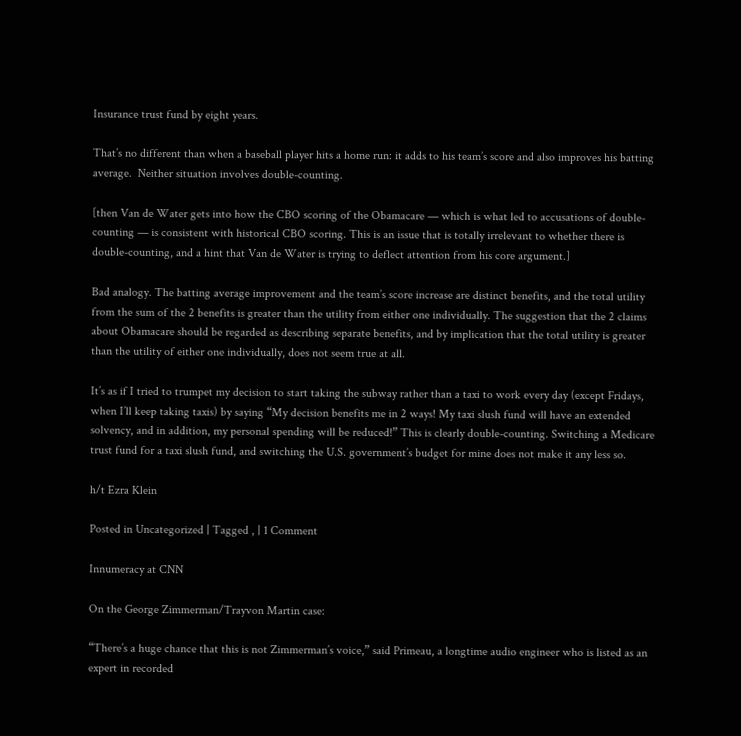Insurance trust fund by eight years.

That’s no different than when a baseball player hits a home run: it adds to his team’s score and also improves his batting average.  Neither situation involves double-counting.

[then Van de Water gets into how the CBO scoring of the Obamacare — which is what led to accusations of double-counting — is consistent with historical CBO scoring. This is an issue that is totally irrelevant to whether there is double-counting, and a hint that Van de Water is trying to deflect attention from his core argument.]

Bad analogy. The batting average improvement and the team’s score increase are distinct benefits, and the total utility from the sum of the 2 benefits is greater than the utility from either one individually. The suggestion that the 2 claims about Obamacare should be regarded as describing separate benefits, and by implication that the total utility is greater than the utility of either one individually, does not seem true at all.

It’s as if I tried to trumpet my decision to start taking the subway rather than a taxi to work every day (except Fridays, when I’ll keep taking taxis) by saying “My decision benefits me in 2 ways! My taxi slush fund will have an extended solvency, and in addition, my personal spending will be reduced!” This is clearly double-counting. Switching a Medicare trust fund for a taxi slush fund, and switching the U.S. government’s budget for mine does not make it any less so.

h/t Ezra Klein

Posted in Uncategorized | Tagged , | 1 Comment

Innumeracy at CNN

On the George Zimmerman/Trayvon Martin case:

“There’s a huge chance that this is not Zimmerman’s voice,” said Primeau, a longtime audio engineer who is listed as an expert in recorded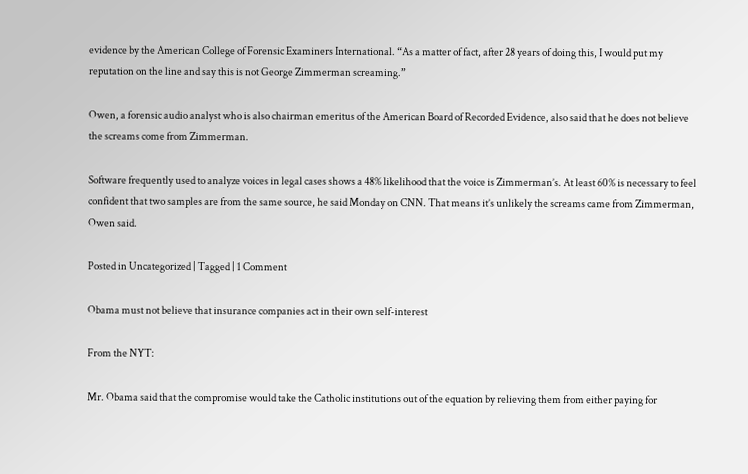evidence by the American College of Forensic Examiners International. “As a matter of fact, after 28 years of doing this, I would put my reputation on the line and say this is not George Zimmerman screaming.”

Owen, a forensic audio analyst who is also chairman emeritus of the American Board of Recorded Evidence, also said that he does not believe the screams come from Zimmerman.

Software frequently used to analyze voices in legal cases shows a 48% likelihood that the voice is Zimmerman’s. At least 60% is necessary to feel confident that two samples are from the same source, he said Monday on CNN. That means it’s unlikely the screams came from Zimmerman, Owen said.

Posted in Uncategorized | Tagged | 1 Comment

Obama must not believe that insurance companies act in their own self-interest

From the NYT:

Mr. Obama said that the compromise would take the Catholic institutions out of the equation by relieving them from either paying for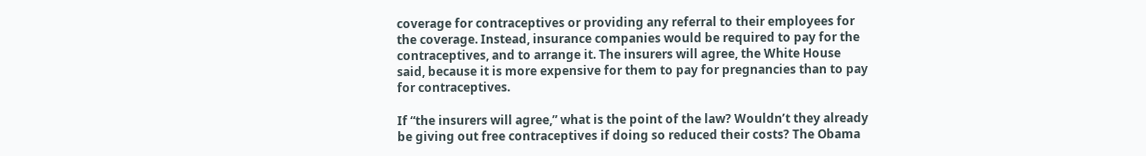coverage for contraceptives or providing any referral to their employees for the coverage. Instead, insurance companies would be required to pay for the contraceptives, and to arrange it. The insurers will agree, the White House said, because it is more expensive for them to pay for pregnancies than to pay for contraceptives.

If “the insurers will agree,” what is the point of the law? Wouldn’t they already be giving out free contraceptives if doing so reduced their costs? The Obama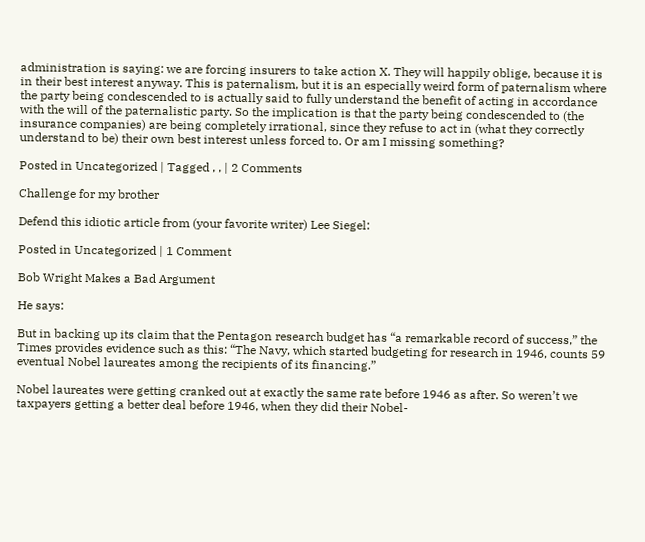administration is saying: we are forcing insurers to take action X. They will happily oblige, because it is in their best interest anyway. This is paternalism, but it is an especially weird form of paternalism where the party being condescended to is actually said to fully understand the benefit of acting in accordance with the will of the paternalistic party. So the implication is that the party being condescended to (the insurance companies) are being completely irrational, since they refuse to act in (what they correctly understand to be) their own best interest unless forced to. Or am I missing something?

Posted in Uncategorized | Tagged , , | 2 Comments

Challenge for my brother

Defend this idiotic article from (your favorite writer) Lee Siegel:

Posted in Uncategorized | 1 Comment

Bob Wright Makes a Bad Argument

He says:

But in backing up its claim that the Pentagon research budget has “a remarkable record of success,” the Times provides evidence such as this: “The Navy, which started budgeting for research in 1946, counts 59 eventual Nobel laureates among the recipients of its financing.”

Nobel laureates were getting cranked out at exactly the same rate before 1946 as after. So weren’t we taxpayers getting a better deal before 1946, when they did their Nobel-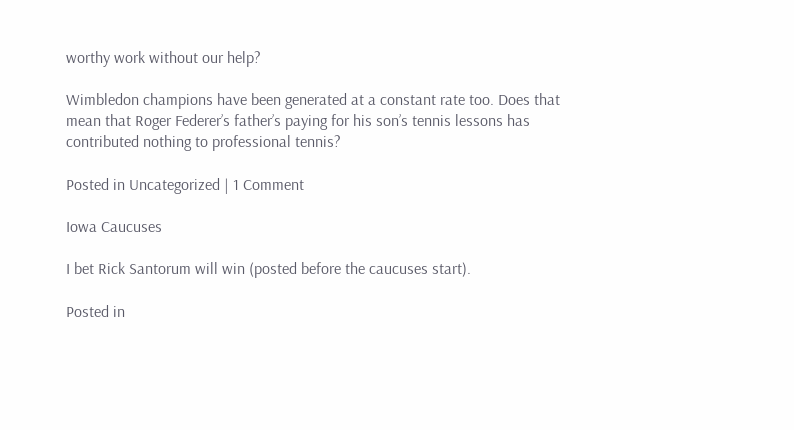worthy work without our help?

Wimbledon champions have been generated at a constant rate too. Does that mean that Roger Federer’s father’s paying for his son’s tennis lessons has contributed nothing to professional tennis?

Posted in Uncategorized | 1 Comment

Iowa Caucuses

I bet Rick Santorum will win (posted before the caucuses start).

Posted in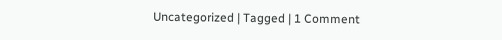Uncategorized | Tagged | 1 Comment